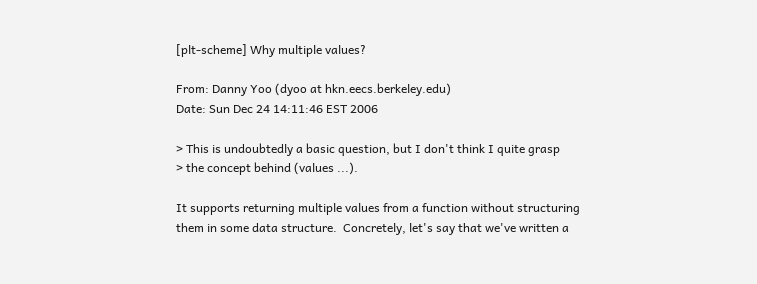[plt-scheme] Why multiple values?

From: Danny Yoo (dyoo at hkn.eecs.berkeley.edu)
Date: Sun Dec 24 14:11:46 EST 2006

> This is undoubtedly a basic question, but I don't think I quite grasp
> the concept behind (values ...).

It supports returning multiple values from a function without structuring
them in some data structure.  Concretely, let's say that we've written a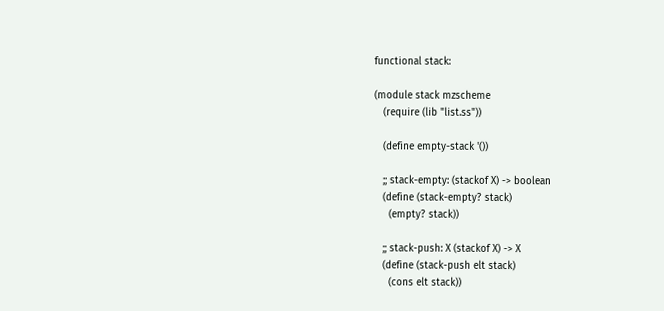functional stack:

(module stack mzscheme
   (require (lib "list.ss"))

   (define empty-stack '())

   ;; stack-empty: (stackof X) -> boolean
   (define (stack-empty? stack)
     (empty? stack))

   ;; stack-push: X (stackof X) -> X
   (define (stack-push elt stack)
     (cons elt stack))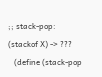;; stack-pop: (stackof X) -> ???
   (define (stack-pop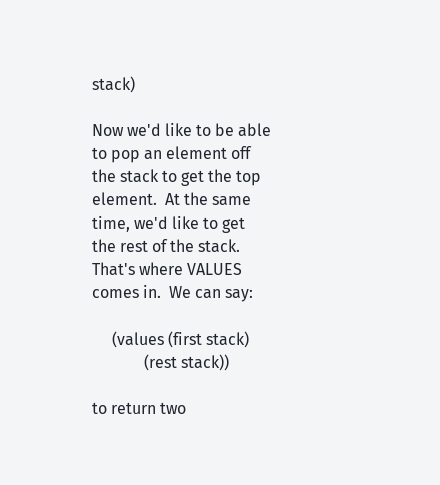stack)

Now we'd like to be able to pop an element off the stack to get the top
element.  At the same time, we'd like to get the rest of the stack.
That's where VALUES comes in.  We can say:

     (values (first stack)
             (rest stack))

to return two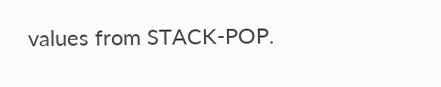values from STACK-POP.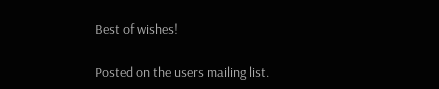Best of wishes!

Posted on the users mailing list.